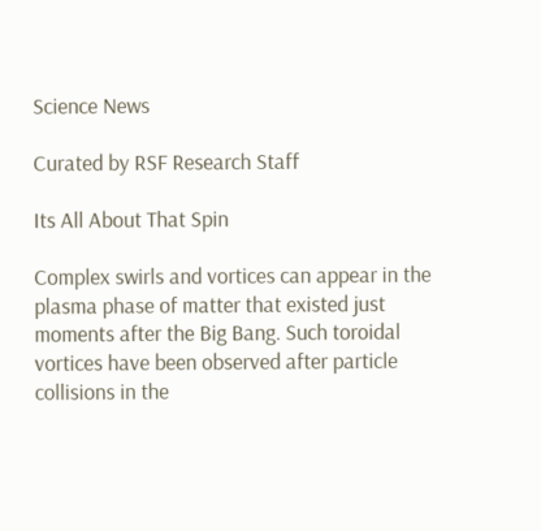Science News

Curated by RSF Research Staff

Its All About That Spin

Complex swirls and vortices can appear in the plasma phase of matter that existed just moments after the Big Bang. Such toroidal vortices have been observed after particle collisions in the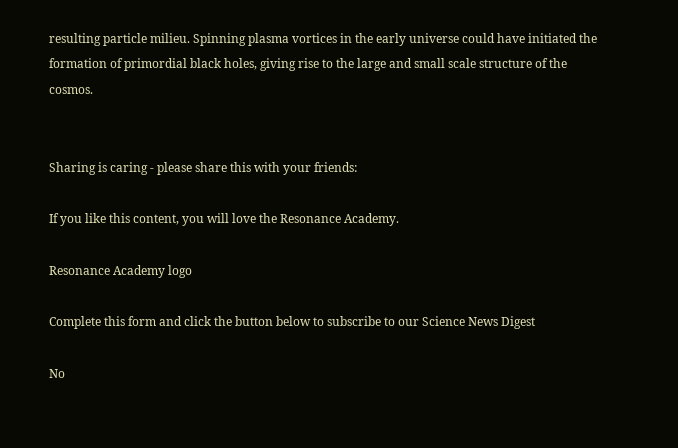resulting particle milieu. Spinning plasma vortices in the early universe could have initiated the formation of primordial black holes, giving rise to the large and small scale structure of the cosmos.


Sharing is caring - please share this with your friends:

If you like this content, you will love the Resonance Academy.

Resonance Academy logo

Complete this form and click the button below to subscribe to our Science News Digest

No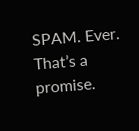SPAM. Ever. That’s a promise.